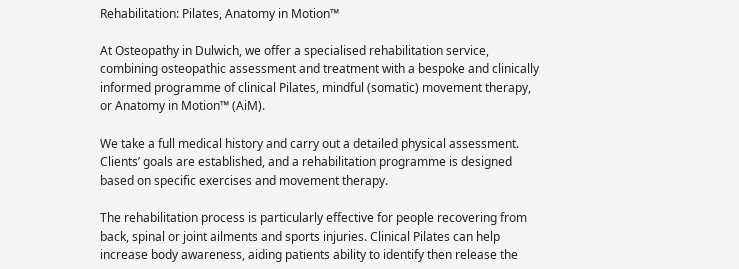Rehabilitation: Pilates, Anatomy in Motion™

At Osteopathy in Dulwich, we offer a specialised rehabilitation service, combining osteopathic assessment and treatment with a bespoke and clinically informed programme of clinical Pilates, mindful (somatic) movement therapy, or Anatomy in Motion™ (AiM).

We take a full medical history and carry out a detailed physical assessment. Clients’ goals are established, and a rehabilitation programme is designed based on specific exercises and movement therapy.

The rehabilitation process is particularly effective for people recovering from back, spinal or joint ailments and sports injuries. Clinical Pilates can help increase body awareness, aiding patients ability to identify then release the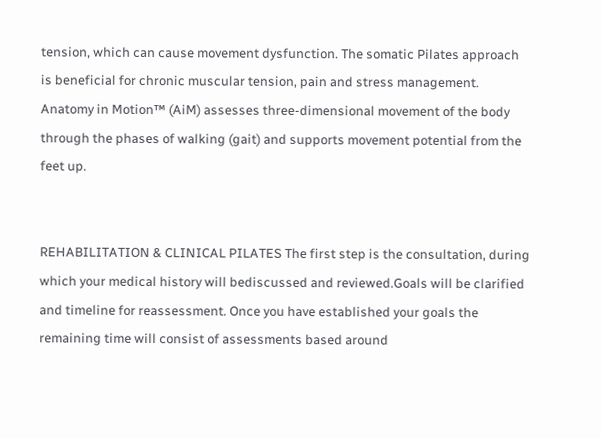tension, which can cause movement dysfunction. The somatic Pilates approach is beneficial for chronic muscular tension, pain and stress management. Anatomy in Motion™ (AiM) assesses three-dimensional movement of the body through the phases of walking (gait) and supports movement potential from the feet up.


REHABILITATION & CLINICAL PILATES The first step is the consultation, during which your medical history will bediscussed and reviewed.Goals will be clarified and timeline for reassessment. Once you have established your goals the remaining time will consist of assessments based around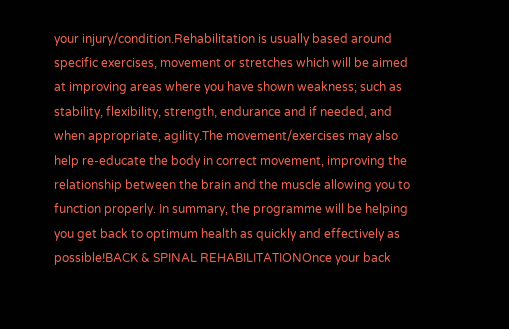your injury/condition.Rehabilitation is usually based around specific exercises, movement or stretches which will be aimed at improving areas where you have shown weakness; such as stability, flexibility, strength, endurance and if needed, and when appropriate, agility.The movement/exercises may also help re-educate the body in correct movement, improving the relationship between the brain and the muscle allowing you to function properly. In summary, the programme will be helping you get back to optimum health as quickly and effectively as possible!BACK & SPINAL REHABILITATIONOnce your back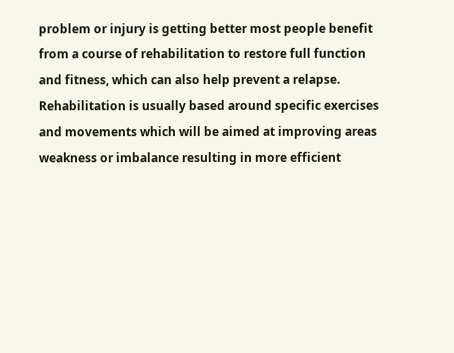problem or injury is getting better most people benefit from a course of rehabilitation to restore full function and fitness, which can also help prevent a relapse.   Rehabilitation is usually based around specific exercises and movements which will be aimed at improving areas weakness or imbalance resulting in more efficient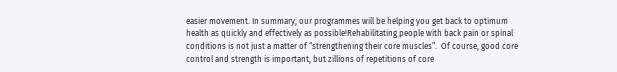easier movement. In summary, our programmes will be helping you get back to optimum health as quickly and effectively as possible!Rehabilitating people with back pain or spinal conditions is not just a matter of “strengthening their core muscles”.  Of course, good core control and strength is important, but zillions of repetitions of core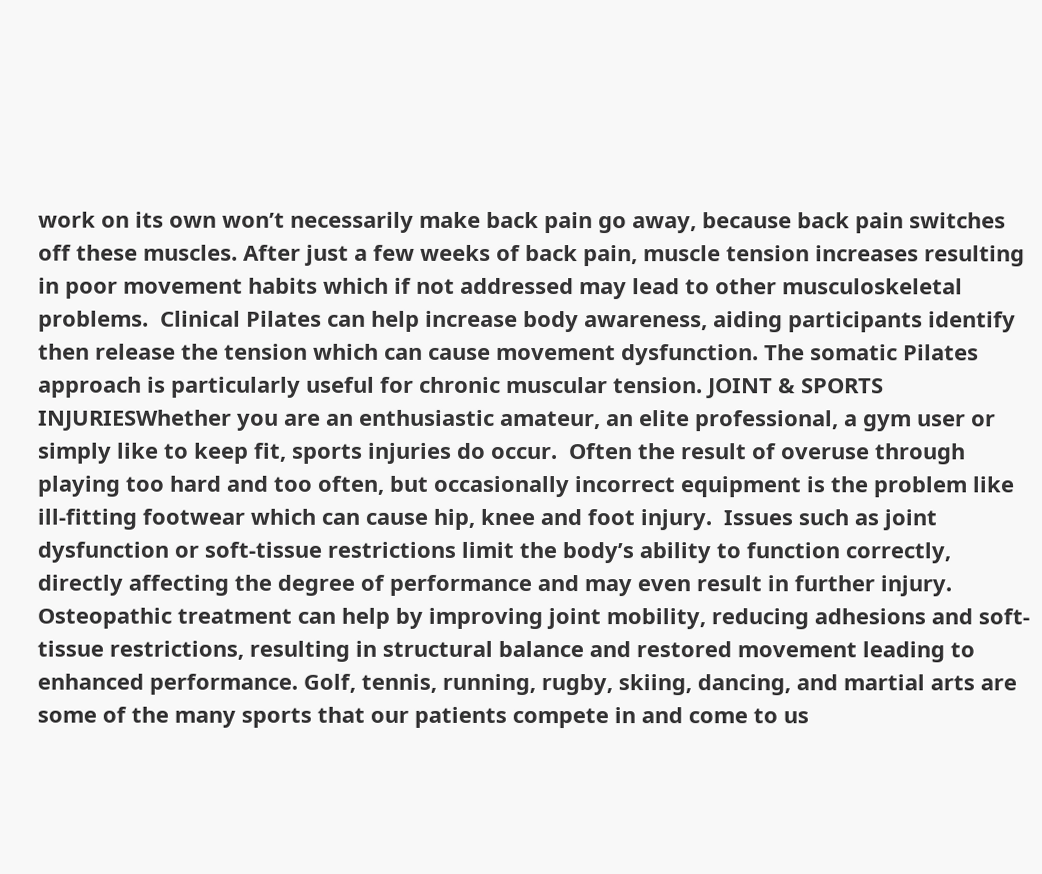work on its own won’t necessarily make back pain go away, because back pain switches off these muscles. After just a few weeks of back pain, muscle tension increases resulting in poor movement habits which if not addressed may lead to other musculoskeletal problems.  Clinical Pilates can help increase body awareness, aiding participants identify then release the tension which can cause movement dysfunction. The somatic Pilates approach is particularly useful for chronic muscular tension. JOINT & SPORTS INJURIESWhether you are an enthusiastic amateur, an elite professional, a gym user or simply like to keep fit, sports injuries do occur.  Often the result of overuse through playing too hard and too often, but occasionally incorrect equipment is the problem like ill-fitting footwear which can cause hip, knee and foot injury.  Issues such as joint dysfunction or soft-tissue restrictions limit the body’s ability to function correctly, directly affecting the degree of performance and may even result in further injury.   Osteopathic treatment can help by improving joint mobility, reducing adhesions and soft-tissue restrictions, resulting in structural balance and restored movement leading to enhanced performance. Golf, tennis, running, rugby, skiing, dancing, and martial arts are some of the many sports that our patients compete in and come to us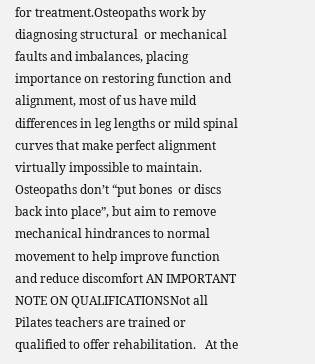for treatment.Osteopaths work by diagnosing structural  or mechanical faults and imbalances, placing importance on restoring function and alignment, most of us have mild differences in leg lengths or mild spinal curves that make perfect alignment virtually impossible to maintain. Osteopaths don’t “put bones  or discs back into place”, but aim to remove mechanical hindrances to normal movement to help improve function and reduce discomfort AN IMPORTANT NOTE ON QUALIFICATIONSNot all Pilates teachers are trained or qualified to offer rehabilitation.   At the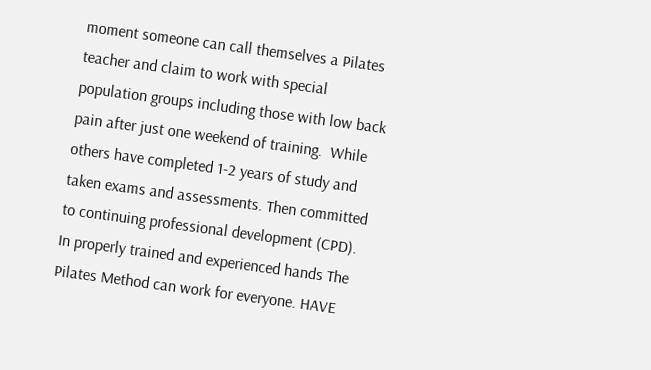moment someone can call themselves a Pilates teacher and claim to work with special population groups including those with low back pain after just one weekend of training.  While others have completed 1-2 years of study and taken exams and assessments. Then committed to continuing professional development (CPD).  In properly trained and experienced hands The Pilates Method can work for everyone. HAVE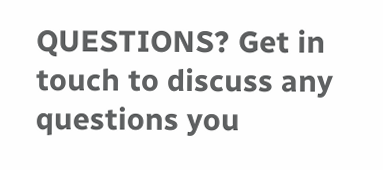QUESTIONS? Get in touch to discuss any questions you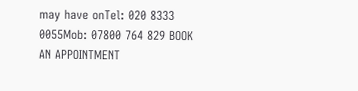may have onTel: 020 8333 0055Mob: 07800 764 829 BOOK AN APPOINTMENT